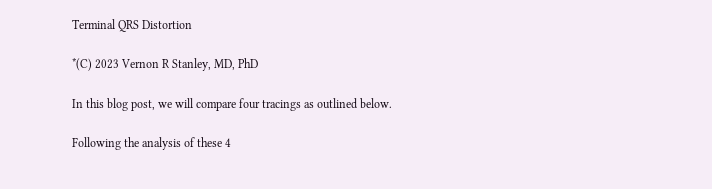Terminal QRS Distortion

*(C) 2023 Vernon R Stanley, MD, PhD

In this blog post, we will compare four tracings as outlined below.

Following the analysis of these 4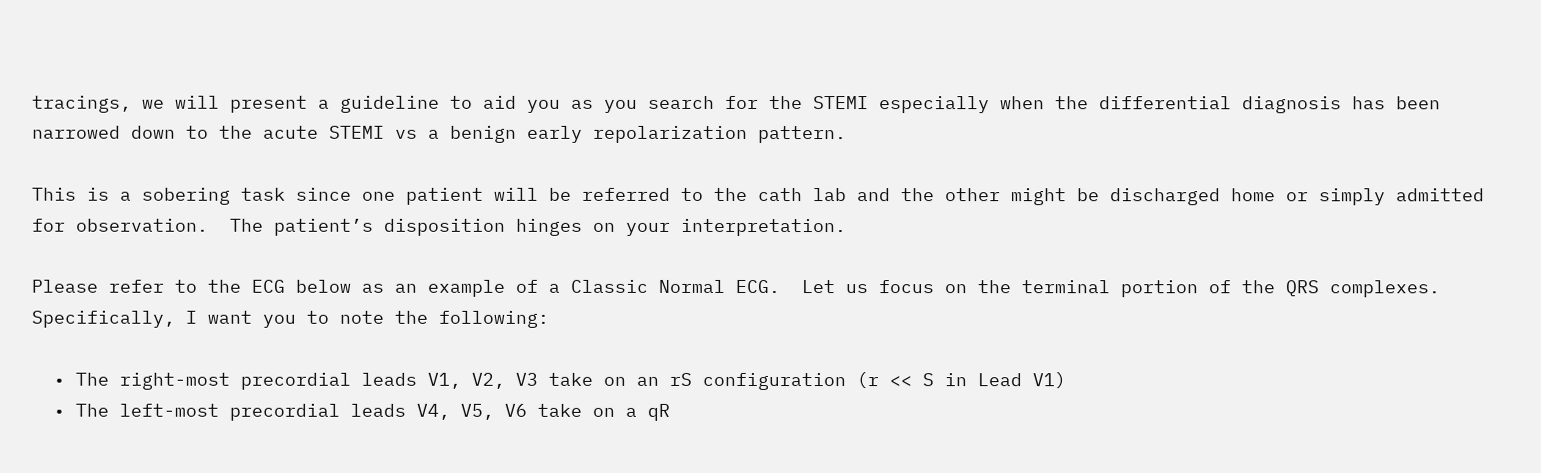tracings, we will present a guideline to aid you as you search for the STEMI especially when the differential diagnosis has been narrowed down to the acute STEMI vs a benign early repolarization pattern.

This is a sobering task since one patient will be referred to the cath lab and the other might be discharged home or simply admitted for observation.  The patient’s disposition hinges on your interpretation.

Please refer to the ECG below as an example of a Classic Normal ECG.  Let us focus on the terminal portion of the QRS complexes.  Specifically, I want you to note the following:

  • The right-most precordial leads V1, V2, V3 take on an rS configuration (r << S in Lead V1)
  • The left-most precordial leads V4, V5, V6 take on a qR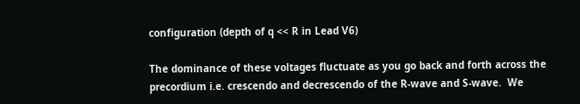configuration (depth of q << R in Lead V6)

The dominance of these voltages fluctuate as you go back and forth across the precordium i.e. crescendo and decrescendo of the R-wave and S-wave.  We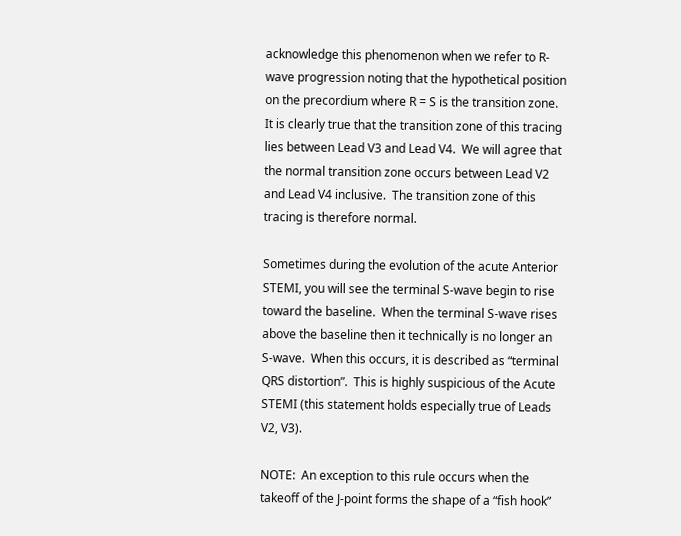acknowledge this phenomenon when we refer to R-wave progression noting that the hypothetical position on the precordium where R = S is the transition zone.  It is clearly true that the transition zone of this tracing lies between Lead V3 and Lead V4.  We will agree that the normal transition zone occurs between Lead V2 and Lead V4 inclusive.  The transition zone of this tracing is therefore normal.

Sometimes during the evolution of the acute Anterior STEMI, you will see the terminal S-wave begin to rise toward the baseline.  When the terminal S-wave rises above the baseline then it technically is no longer an S-wave.  When this occurs, it is described as “terminal QRS distortion”.  This is highly suspicious of the Acute STEMI (this statement holds especially true of Leads V2, V3).

NOTE:  An exception to this rule occurs when the takeoff of the J-point forms the shape of a “fish hook”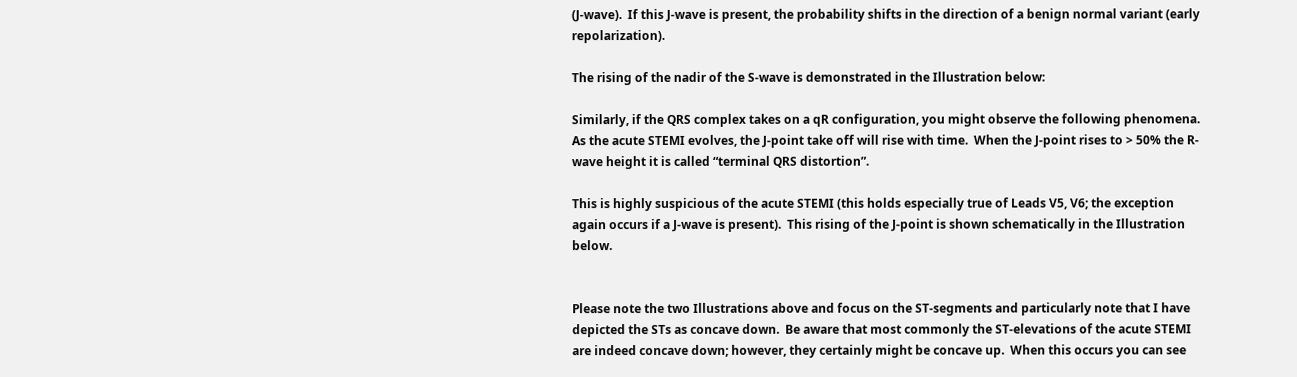(J-wave).  If this J-wave is present, the probability shifts in the direction of a benign normal variant (early repolarization).

The rising of the nadir of the S-wave is demonstrated in the Illustration below:

Similarly, if the QRS complex takes on a qR configuration, you might observe the following phenomena.  As the acute STEMI evolves, the J-point take off will rise with time.  When the J-point rises to > 50% the R-wave height it is called “terminal QRS distortion”.

This is highly suspicious of the acute STEMI (this holds especially true of Leads V5, V6; the exception again occurs if a J-wave is present).  This rising of the J-point is shown schematically in the Illustration below.


Please note the two Illustrations above and focus on the ST-segments and particularly note that I have                   depicted the STs as concave down.  Be aware that most commonly the ST-elevations of the acute STEMI                          are indeed concave down; however, they certainly might be concave up.  When this occurs you can see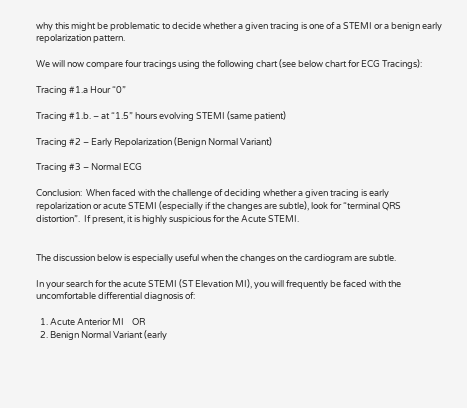why this might be problematic to decide whether a given tracing is one of a STEMI or a benign early repolarization pattern.

We will now compare four tracings using the following chart (see below chart for ECG Tracings):

Tracing #1.a Hour “0”

Tracing #1.b. – at “1.5” hours evolving STEMI (same patient)

Tracing #2 – Early Repolarization (Benign Normal Variant)

Tracing #3 – Normal ECG

Conclusion:  When faced with the challenge of deciding whether a given tracing is early repolarization or acute STEMI (especially if the changes are subtle), look for “terminal QRS distortion”.  If present, it is highly suspicious for the Acute STEMI.


The discussion below is especially useful when the changes on the cardiogram are subtle.

In your search for the acute STEMI (ST Elevation MI), you will frequently be faced with the uncomfortable differential diagnosis of:

  1. Acute Anterior MI    OR
  2. Benign Normal Variant (early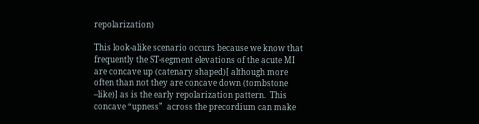repolarization)

This look-alike scenario occurs because we know that frequently the ST-segment elevations of the acute MI are concave up (catenary shaped)[ although more often than not they are concave down (tombstone –like)] as is the early repolarization pattern.  This concave “upness”  across the precordium can make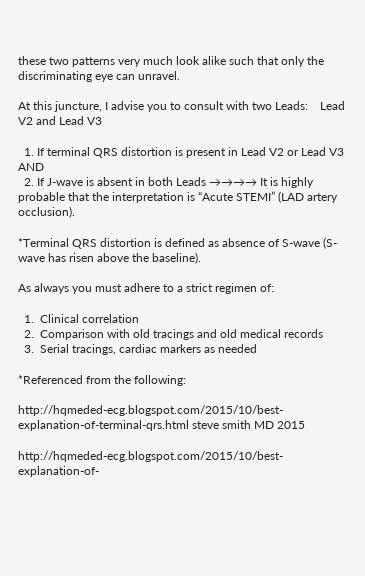these two patterns very much look alike such that only the discriminating eye can unravel.

At this juncture, I advise you to consult with two Leads:    Lead V2 and Lead V3

  1. If terminal QRS distortion is present in Lead V2 or Lead V3  AND
  2. If J-wave is absent in both Leads →→→→ It is highly probable that the interpretation is “Acute STEMI” (LAD artery occlusion).

*Terminal QRS distortion is defined as absence of S-wave (S-wave has risen above the baseline).

As always you must adhere to a strict regimen of:

  1.  Clinical correlation
  2.  Comparison with old tracings and old medical records
  3.  Serial tracings, cardiac markers as needed

*Referenced from the following:

http://hqmeded-ecg.blogspot.com/2015/10/best-explanation-of-terminal-qrs.html steve smith MD 2015

http://hqmeded-ecg.blogspot.com/2015/10/best-explanation-of-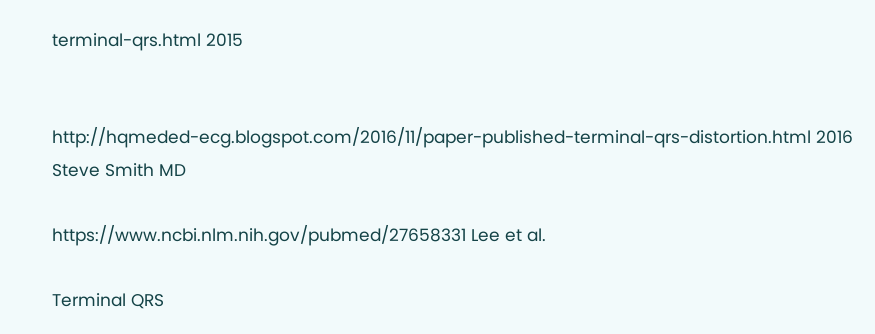terminal-qrs.html 2015


http://hqmeded-ecg.blogspot.com/2016/11/paper-published-terminal-qrs-distortion.html 2016     Steve Smith MD

https://www.ncbi.nlm.nih.gov/pubmed/27658331 Lee et al.

Terminal QRS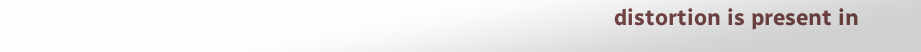distortion is present in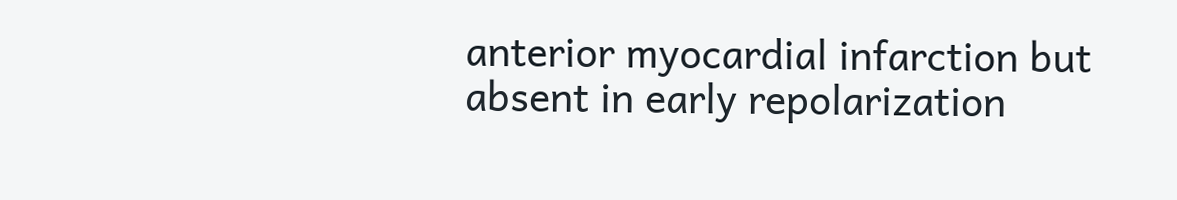anterior myocardial infarction but absent in early repolarization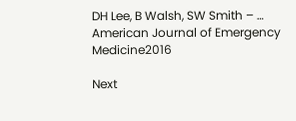DH Lee, B Walsh, SW Smith – … American Journal of Emergency Medicine2016

Next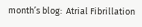month’s blog:  Atrial Fibrillation